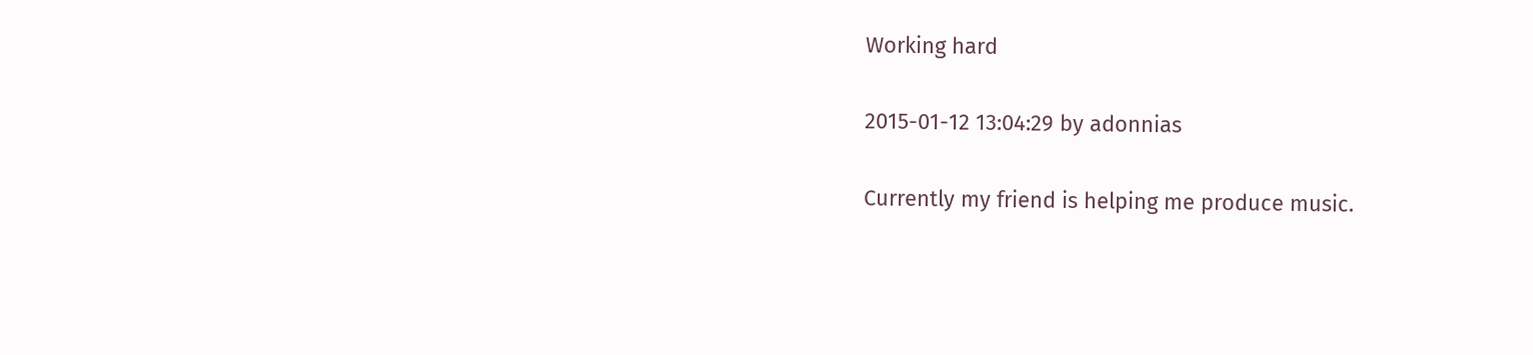Working hard

2015-01-12 13:04:29 by adonnias

Currently my friend is helping me produce music.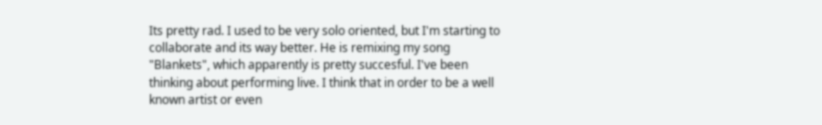Its pretty rad. I used to be very solo oriented, but I'm starting to collaborate and its way better. He is remixing my song "Blankets", which apparently is pretty succesful. I've been thinking about performing live. I think that in order to be a well known artist or even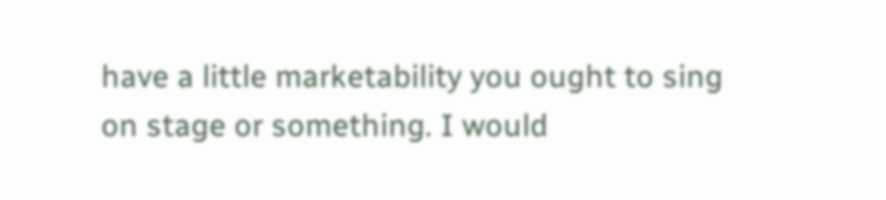have a little marketability you ought to sing on stage or something. I would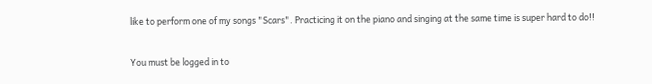like to perform one of my songs "Scars". Practicing it on the piano and singing at the same time is super hard to do!!


You must be logged in to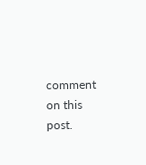comment on this post.